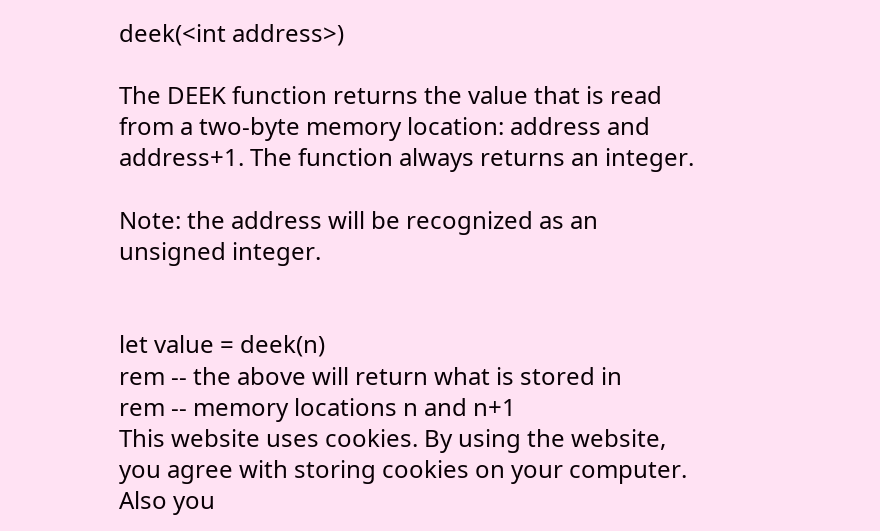deek(<int address>)

The DEEK function returns the value that is read from a two-byte memory location: address and address+1. The function always returns an integer.

Note: the address will be recognized as an unsigned integer.


let value = deek(n)
rem -- the above will return what is stored in
rem -- memory locations n and n+1
This website uses cookies. By using the website, you agree with storing cookies on your computer. Also you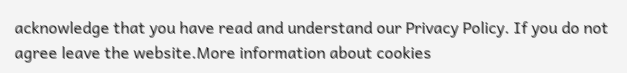acknowledge that you have read and understand our Privacy Policy. If you do not agree leave the website.More information about cookies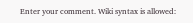Enter your comment. Wiki syntax is allowed: